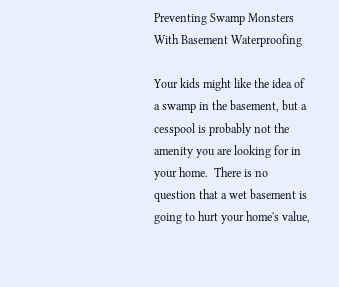Preventing Swamp Monsters With Basement Waterproofing

Your kids might like the idea of a swamp in the basement, but a cesspool is probably not the amenity you are looking for in your home.  There is no question that a wet basement is going to hurt your home's value,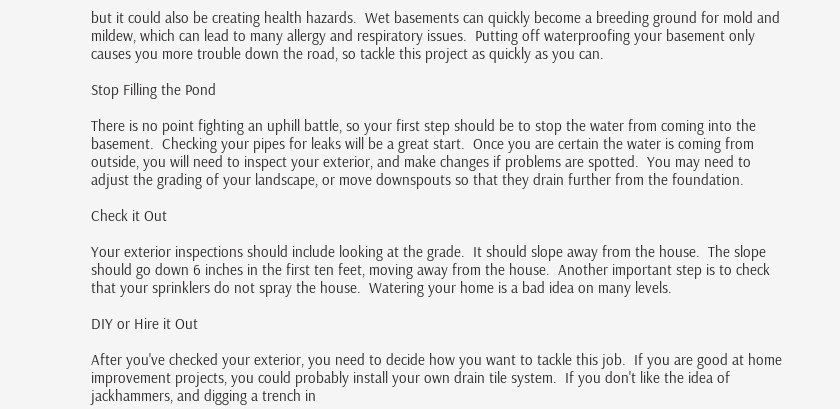but it could also be creating health hazards.  Wet basements can quickly become a breeding ground for mold and mildew, which can lead to many allergy and respiratory issues.  Putting off waterproofing your basement only causes you more trouble down the road, so tackle this project as quickly as you can.

Stop Filling the Pond

There is no point fighting an uphill battle, so your first step should be to stop the water from coming into the basement.  Checking your pipes for leaks will be a great start.  Once you are certain the water is coming from outside, you will need to inspect your exterior, and make changes if problems are spotted.  You may need to adjust the grading of your landscape, or move downspouts so that they drain further from the foundation.

Check it Out

Your exterior inspections should include looking at the grade.  It should slope away from the house.  The slope should go down 6 inches in the first ten feet, moving away from the house.  Another important step is to check that your sprinklers do not spray the house.  Watering your home is a bad idea on many levels.

DIY or Hire it Out

After you've checked your exterior, you need to decide how you want to tackle this job.  If you are good at home improvement projects, you could probably install your own drain tile system.  If you don't like the idea of jackhammers, and digging a trench in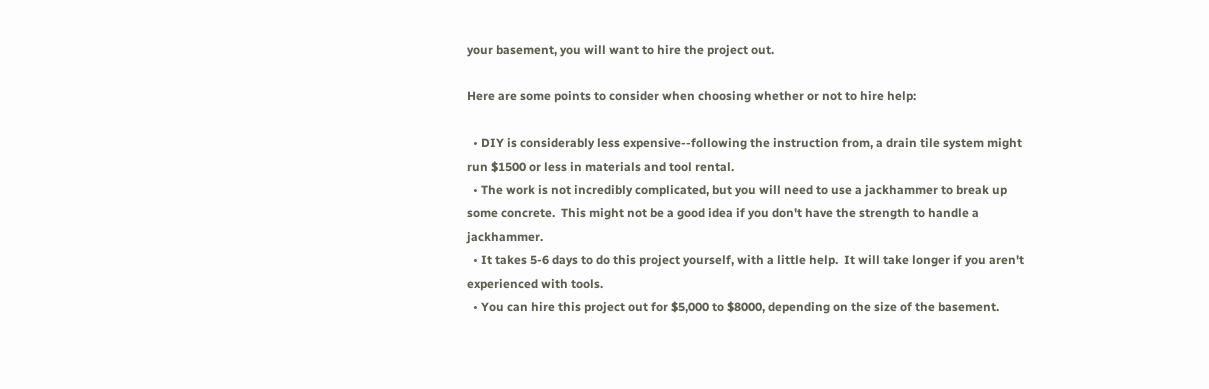your basement, you will want to hire the project out.

Here are some points to consider when choosing whether or not to hire help:

  • DIY is considerably less expensive--following the instruction from, a drain tile system might run $1500 or less in materials and tool rental.
  • The work is not incredibly complicated, but you will need to use a jackhammer to break up some concrete.  This might not be a good idea if you don't have the strength to handle a jackhammer.
  • It takes 5-6 days to do this project yourself, with a little help.  It will take longer if you aren't experienced with tools.
  • You can hire this project out for $5,000 to $8000, depending on the size of the basement.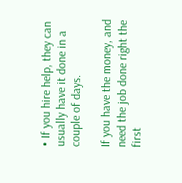• If you hire help, they can usually have it done in a couple of days.

If you have the money, and need the job done right the first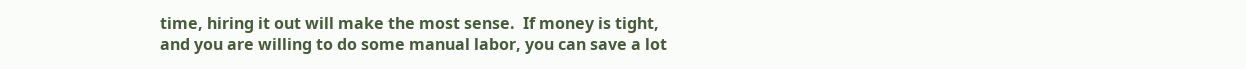time, hiring it out will make the most sense.  If money is tight, and you are willing to do some manual labor, you can save a lot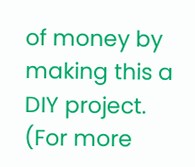of money by making this a DIY project. (For more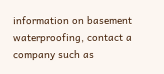information on basement waterproofing, contact a company such as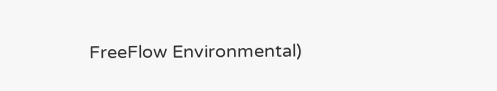FreeFlow Environmental)